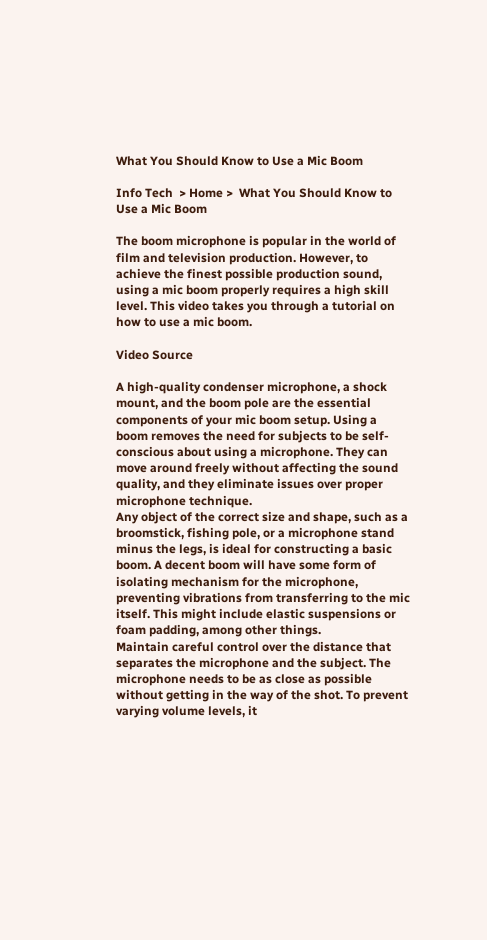What You Should Know to Use a Mic Boom

Info Tech  > Home >  What You Should Know to Use a Mic Boom

The boom microphone is popular in the world of film and television production. However, to achieve the finest possible production sound, using a mic boom properly requires a high skill level. This video takes you through a tutorial on how to use a mic boom.

Video Source

A high-quality condenser microphone, a shock mount, and the boom pole are the essential components of your mic boom setup. Using a boom removes the need for subjects to be self-conscious about using a microphone. They can move around freely without affecting the sound quality, and they eliminate issues over proper microphone technique.
Any object of the correct size and shape, such as a broomstick, fishing pole, or a microphone stand minus the legs, is ideal for constructing a basic boom. A decent boom will have some form of isolating mechanism for the microphone, preventing vibrations from transferring to the mic itself. This might include elastic suspensions or foam padding, among other things.
Maintain careful control over the distance that separates the microphone and the subject. The microphone needs to be as close as possible without getting in the way of the shot. To prevent varying volume levels, it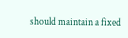should maintain a fixed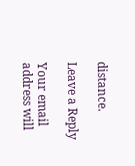distance.

Leave a Reply

Your email address will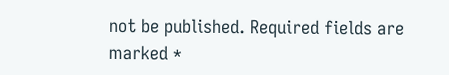not be published. Required fields are marked *